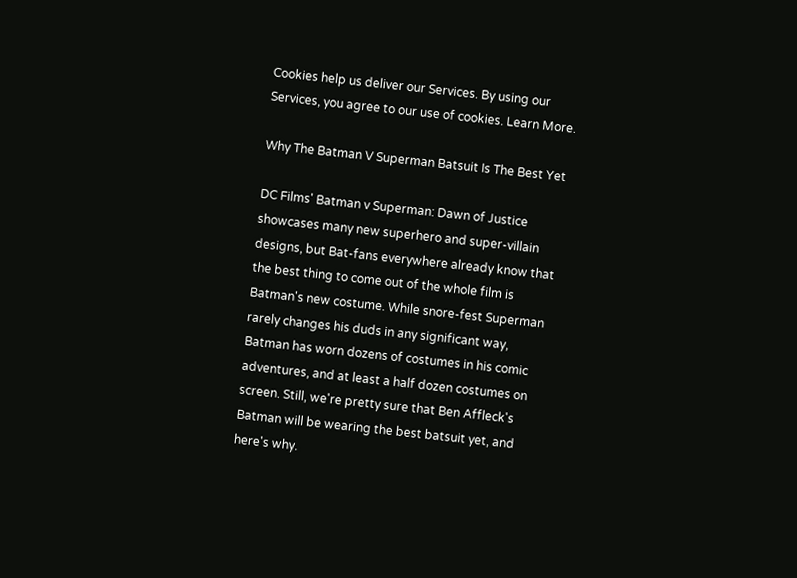Cookies help us deliver our Services. By using our Services, you agree to our use of cookies. Learn More.

Why The Batman V Superman Batsuit Is The Best Yet

DC Films' Batman v Superman: Dawn of Justice showcases many new superhero and super-villain designs, but Bat-fans everywhere already know that the best thing to come out of the whole film is Batman's new costume. While snore-fest Superman rarely changes his duds in any significant way, Batman has worn dozens of costumes in his comic adventures, and at least a half dozen costumes on screen. Still, we're pretty sure that Ben Affleck's Batman will be wearing the best batsuit yet, and here's why.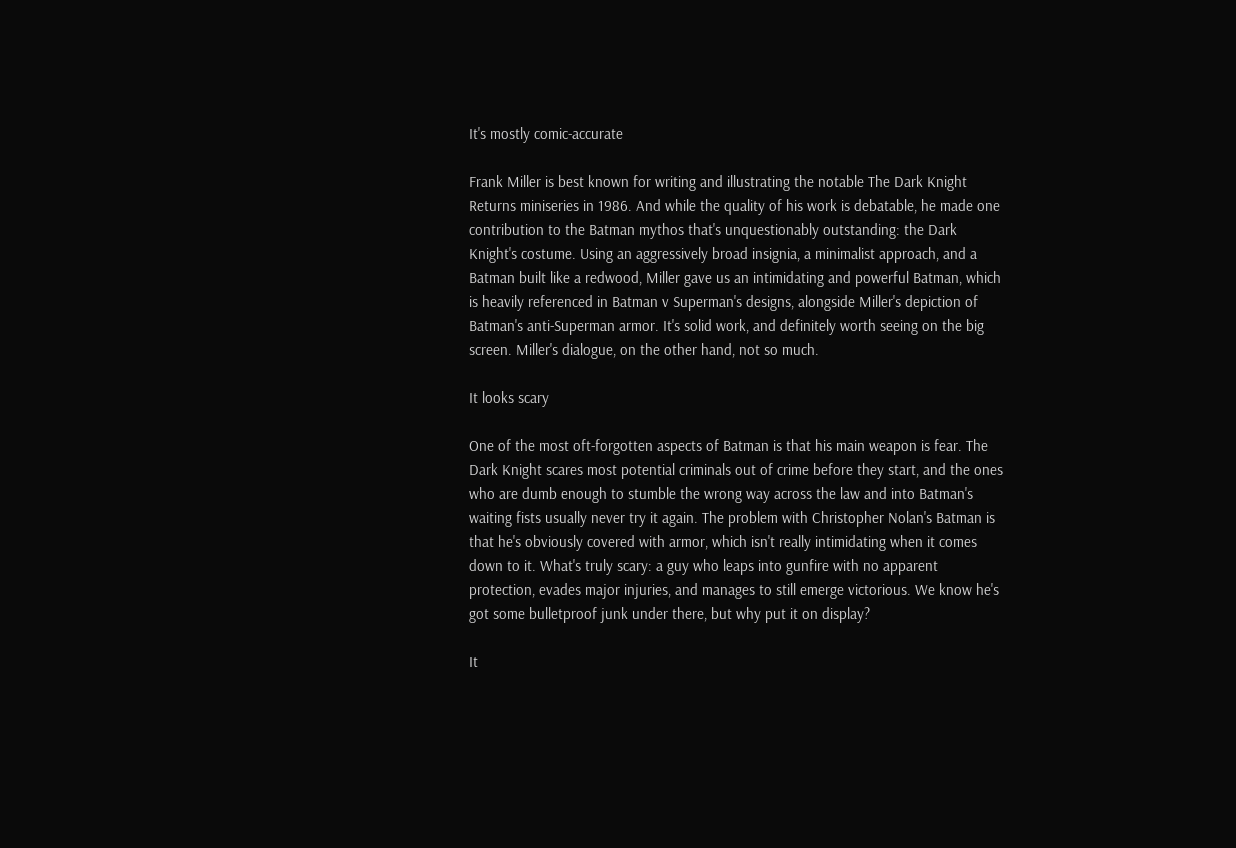It's mostly comic-accurate

Frank Miller is best known for writing and illustrating the notable The Dark Knight Returns miniseries in 1986. And while the quality of his work is debatable, he made one contribution to the Batman mythos that's unquestionably outstanding: the Dark Knight's costume. Using an aggressively broad insignia, a minimalist approach, and a Batman built like a redwood, Miller gave us an intimidating and powerful Batman, which is heavily referenced in Batman v Superman's designs, alongside Miller's depiction of Batman's anti-Superman armor. It's solid work, and definitely worth seeing on the big screen. Miller's dialogue, on the other hand, not so much.

It looks scary

One of the most oft-forgotten aspects of Batman is that his main weapon is fear. The Dark Knight scares most potential criminals out of crime before they start, and the ones who are dumb enough to stumble the wrong way across the law and into Batman's waiting fists usually never try it again. The problem with Christopher Nolan's Batman is that he's obviously covered with armor, which isn't really intimidating when it comes down to it. What's truly scary: a guy who leaps into gunfire with no apparent protection, evades major injuries, and manages to still emerge victorious. We know he's got some bulletproof junk under there, but why put it on display?

It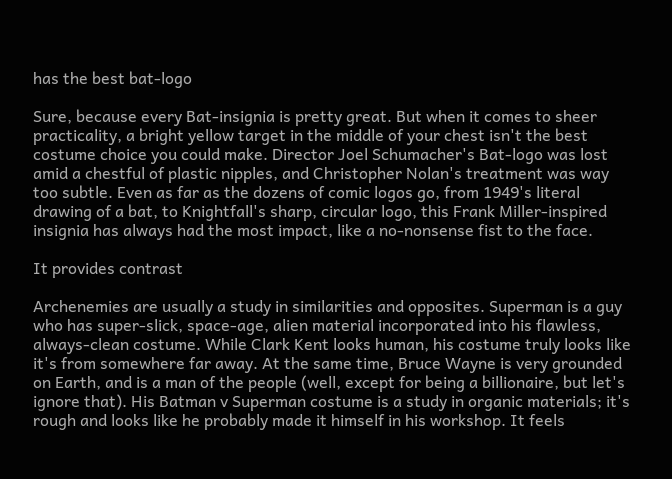has the best bat-logo

Sure, because every Bat-insignia is pretty great. But when it comes to sheer practicality, a bright yellow target in the middle of your chest isn't the best costume choice you could make. Director Joel Schumacher's Bat-logo was lost amid a chestful of plastic nipples, and Christopher Nolan's treatment was way too subtle. Even as far as the dozens of comic logos go, from 1949's literal drawing of a bat, to Knightfall's sharp, circular logo, this Frank Miller-inspired insignia has always had the most impact, like a no-nonsense fist to the face.

It provides contrast

Archenemies are usually a study in similarities and opposites. Superman is a guy who has super-slick, space-age, alien material incorporated into his flawless, always-clean costume. While Clark Kent looks human, his costume truly looks like it's from somewhere far away. At the same time, Bruce Wayne is very grounded on Earth, and is a man of the people (well, except for being a billionaire, but let's ignore that). His Batman v Superman costume is a study in organic materials; it's rough and looks like he probably made it himself in his workshop. It feels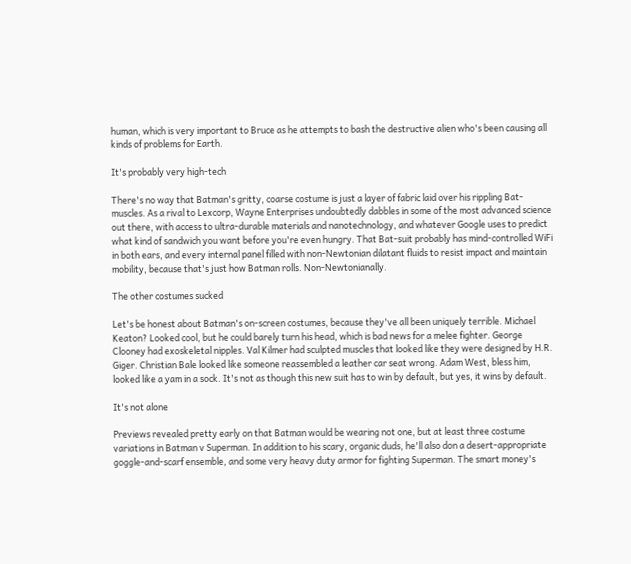human, which is very important to Bruce as he attempts to bash the destructive alien who's been causing all kinds of problems for Earth.

It's probably very high-tech

There's no way that Batman's gritty, coarse costume is just a layer of fabric laid over his rippling Bat-muscles. As a rival to Lexcorp, Wayne Enterprises undoubtedly dabbles in some of the most advanced science out there, with access to ultra-durable materials and nanotechnology, and whatever Google uses to predict what kind of sandwich you want before you're even hungry. That Bat-suit probably has mind-controlled WiFi in both ears, and every internal panel filled with non-Newtonian dilatant fluids to resist impact and maintain mobility, because that's just how Batman rolls. Non-Newtonianally.

The other costumes sucked

Let's be honest about Batman's on-screen costumes, because they've all been uniquely terrible. Michael Keaton? Looked cool, but he could barely turn his head, which is bad news for a melee fighter. George Clooney had exoskeletal nipples. Val Kilmer had sculpted muscles that looked like they were designed by H.R. Giger. Christian Bale looked like someone reassembled a leather car seat wrong. Adam West, bless him, looked like a yam in a sock. It's not as though this new suit has to win by default, but yes, it wins by default.

It's not alone

Previews revealed pretty early on that Batman would be wearing not one, but at least three costume variations in Batman v Superman. In addition to his scary, organic duds, he'll also don a desert-appropriate goggle-and-scarf ensemble, and some very heavy duty armor for fighting Superman. The smart money's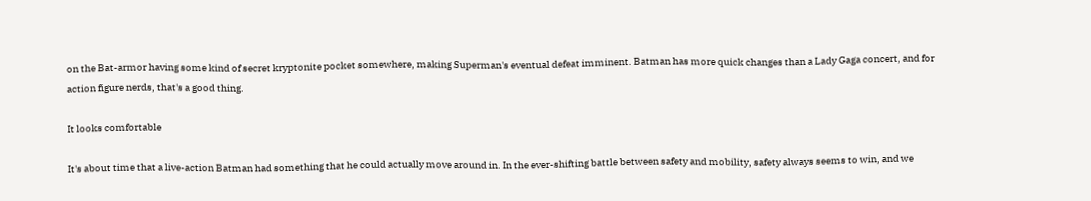on the Bat-armor having some kind of secret kryptonite pocket somewhere, making Superman's eventual defeat imminent. Batman has more quick changes than a Lady Gaga concert, and for action figure nerds, that's a good thing.

It looks comfortable

It's about time that a live-action Batman had something that he could actually move around in. In the ever-shifting battle between safety and mobility, safety always seems to win, and we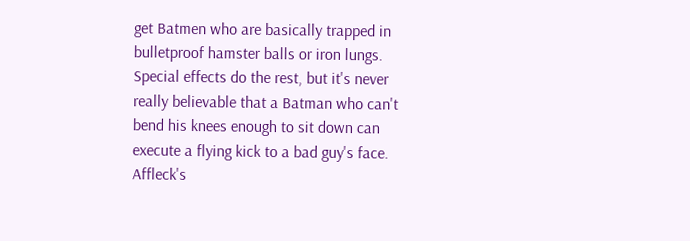get Batmen who are basically trapped in bulletproof hamster balls or iron lungs. Special effects do the rest, but it's never really believable that a Batman who can't bend his knees enough to sit down can execute a flying kick to a bad guy's face. Affleck's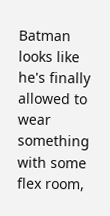Batman looks like he's finally allowed to wear something with some flex room,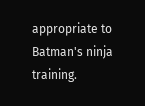appropriate to Batman's ninja training.